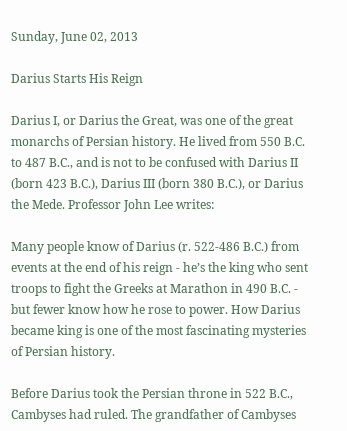Sunday, June 02, 2013

Darius Starts His Reign

Darius I, or Darius the Great, was one of the great monarchs of Persian history. He lived from 550 B.C. to 487 B.C., and is not to be confused with Darius II (born 423 B.C.), Darius III (born 380 B.C.), or Darius the Mede. Professor John Lee writes:

Many people know of Darius (r. 522-486 B.C.) from events at the end of his reign - he’s the king who sent troops to fight the Greeks at Marathon in 490 B.C. - but fewer know how he rose to power. How Darius became king is one of the most fascinating mysteries of Persian history.

Before Darius took the Persian throne in 522 B.C., Cambyses had ruled. The grandfather of Cambyses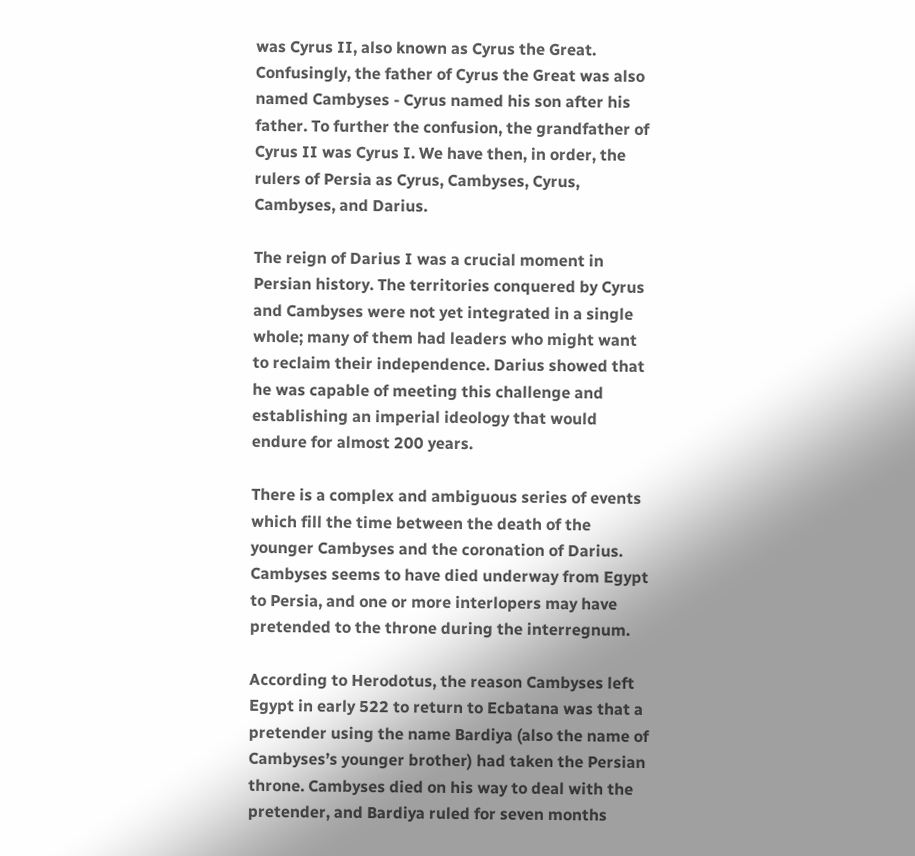was Cyrus II, also known as Cyrus the Great. Confusingly, the father of Cyrus the Great was also named Cambyses - Cyrus named his son after his father. To further the confusion, the grandfather of Cyrus II was Cyrus I. We have then, in order, the rulers of Persia as Cyrus, Cambyses, Cyrus, Cambyses, and Darius.

The reign of Darius I was a crucial moment in Persian history. The territories conquered by Cyrus and Cambyses were not yet integrated in a single whole; many of them had leaders who might want to reclaim their independence. Darius showed that he was capable of meeting this challenge and establishing an imperial ideology that would endure for almost 200 years.

There is a complex and ambiguous series of events which fill the time between the death of the younger Cambyses and the coronation of Darius. Cambyses seems to have died underway from Egypt to Persia, and one or more interlopers may have pretended to the throne during the interregnum.

According to Herodotus, the reason Cambyses left Egypt in early 522 to return to Ecbatana was that a pretender using the name Bardiya (also the name of Cambyses’s younger brother) had taken the Persian throne. Cambyses died on his way to deal with the pretender, and Bardiya ruled for seven months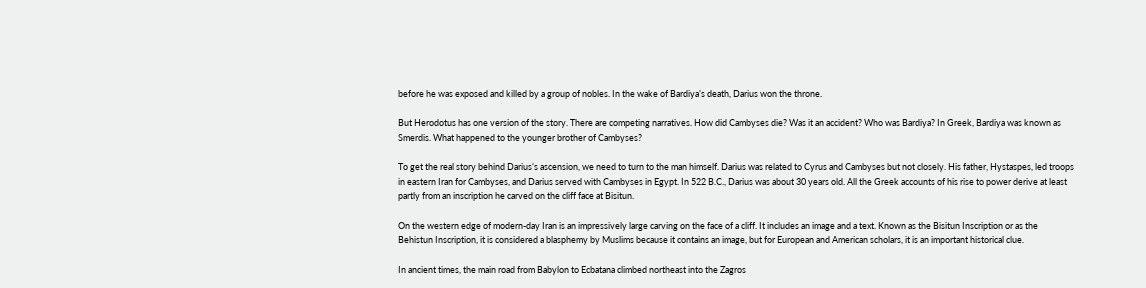before he was exposed and killed by a group of nobles. In the wake of Bardiya’s death, Darius won the throne.

But Herodotus has one version of the story. There are competing narratives. How did Cambyses die? Was it an accident? Who was Bardiya? In Greek, Bardiya was known as Smerdis. What happened to the younger brother of Cambyses?

To get the real story behind Darius’s ascension, we need to turn to the man himself. Darius was related to Cyrus and Cambyses but not closely. His father, Hystaspes, led troops in eastern Iran for Cambyses, and Darius served with Cambyses in Egypt. In 522 B.C., Darius was about 30 years old. All the Greek accounts of his rise to power derive at least partly from an inscription he carved on the cliff face at Bisitun.

On the western edge of modern-day Iran is an impressively large carving on the face of a cliff. It includes an image and a text. Known as the Bisitun Inscription or as the Behistun Inscription, it is considered a blasphemy by Muslims because it contains an image, but for European and American scholars, it is an important historical clue.

In ancient times, the main road from Babylon to Ecbatana climbed northeast into the Zagros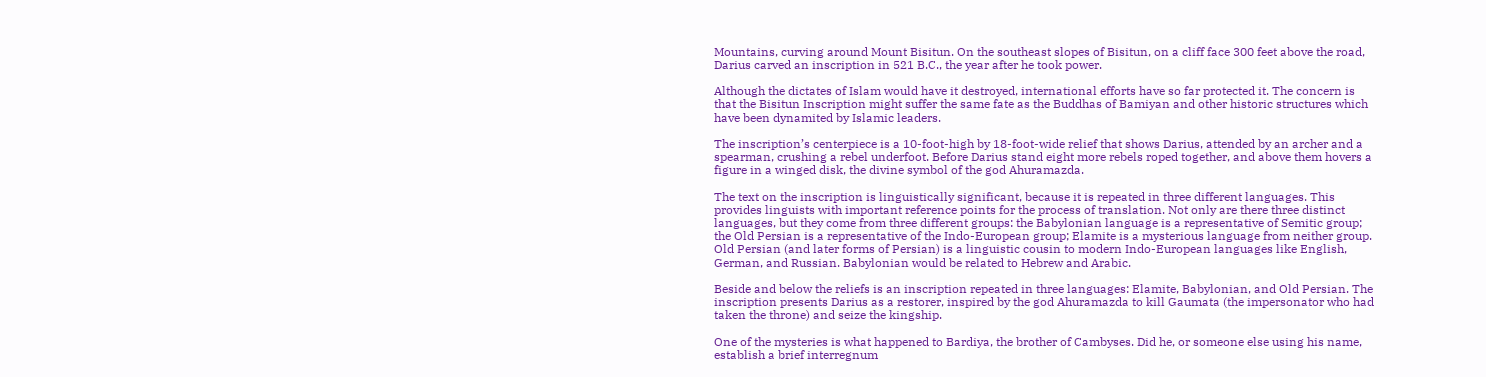Mountains, curving around Mount Bisitun. On the southeast slopes of Bisitun, on a cliff face 300 feet above the road, Darius carved an inscription in 521 B.C., the year after he took power.

Although the dictates of Islam would have it destroyed, international efforts have so far protected it. The concern is that the Bisitun Inscription might suffer the same fate as the Buddhas of Bamiyan and other historic structures which have been dynamited by Islamic leaders.

The inscription’s centerpiece is a 10-foot-high by 18-foot-wide relief that shows Darius, attended by an archer and a spearman, crushing a rebel underfoot. Before Darius stand eight more rebels roped together, and above them hovers a figure in a winged disk, the divine symbol of the god Ahuramazda.

The text on the inscription is linguistically significant, because it is repeated in three different languages. This provides linguists with important reference points for the process of translation. Not only are there three distinct languages, but they come from three different groups: the Babylonian language is a representative of Semitic group; the Old Persian is a representative of the Indo-European group; Elamite is a mysterious language from neither group. Old Persian (and later forms of Persian) is a linguistic cousin to modern Indo-European languages like English, German, and Russian. Babylonian would be related to Hebrew and Arabic.

Beside and below the reliefs is an inscription repeated in three languages: Elamite, Babylonian, and Old Persian. The inscription presents Darius as a restorer, inspired by the god Ahuramazda to kill Gaumata (the impersonator who had taken the throne) and seize the kingship.

One of the mysteries is what happened to Bardiya, the brother of Cambyses. Did he, or someone else using his name, establish a brief interregnum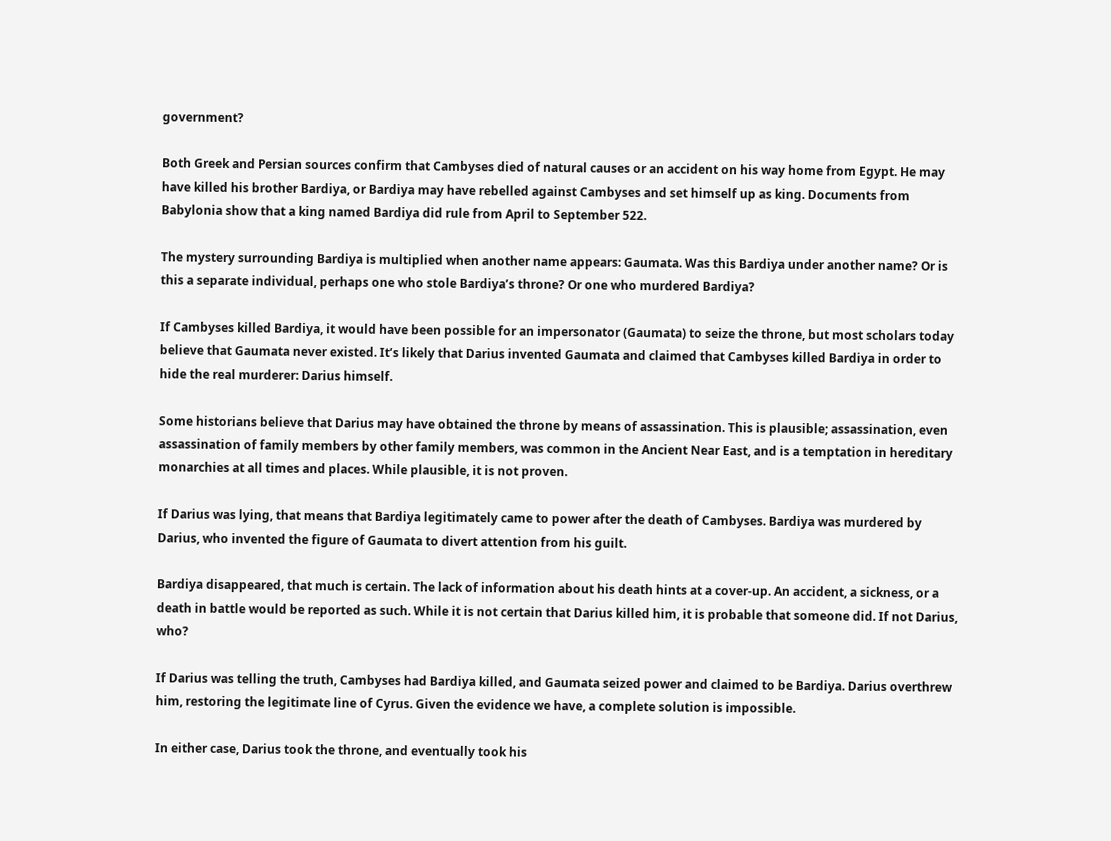government?

Both Greek and Persian sources confirm that Cambyses died of natural causes or an accident on his way home from Egypt. He may have killed his brother Bardiya, or Bardiya may have rebelled against Cambyses and set himself up as king. Documents from Babylonia show that a king named Bardiya did rule from April to September 522.

The mystery surrounding Bardiya is multiplied when another name appears: Gaumata. Was this Bardiya under another name? Or is this a separate individual, perhaps one who stole Bardiya’s throne? Or one who murdered Bardiya?

If Cambyses killed Bardiya, it would have been possible for an impersonator (Gaumata) to seize the throne, but most scholars today believe that Gaumata never existed. It’s likely that Darius invented Gaumata and claimed that Cambyses killed Bardiya in order to hide the real murderer: Darius himself.

Some historians believe that Darius may have obtained the throne by means of assassination. This is plausible; assassination, even assassination of family members by other family members, was common in the Ancient Near East, and is a temptation in hereditary monarchies at all times and places. While plausible, it is not proven.

If Darius was lying, that means that Bardiya legitimately came to power after the death of Cambyses. Bardiya was murdered by Darius, who invented the figure of Gaumata to divert attention from his guilt.

Bardiya disappeared, that much is certain. The lack of information about his death hints at a cover-up. An accident, a sickness, or a death in battle would be reported as such. While it is not certain that Darius killed him, it is probable that someone did. If not Darius, who?

If Darius was telling the truth, Cambyses had Bardiya killed, and Gaumata seized power and claimed to be Bardiya. Darius overthrew him, restoring the legitimate line of Cyrus. Given the evidence we have, a complete solution is impossible.

In either case, Darius took the throne, and eventually took his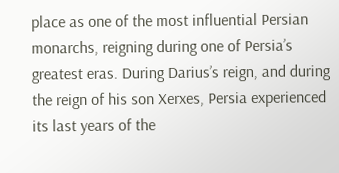place as one of the most influential Persian monarchs, reigning during one of Persia’s greatest eras. During Darius’s reign, and during the reign of his son Xerxes, Persia experienced its last years of the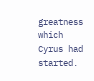greatness which Cyrus had started.